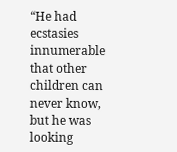“He had ecstasies innumerable that other children can never know, but he was looking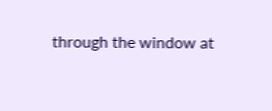through the window at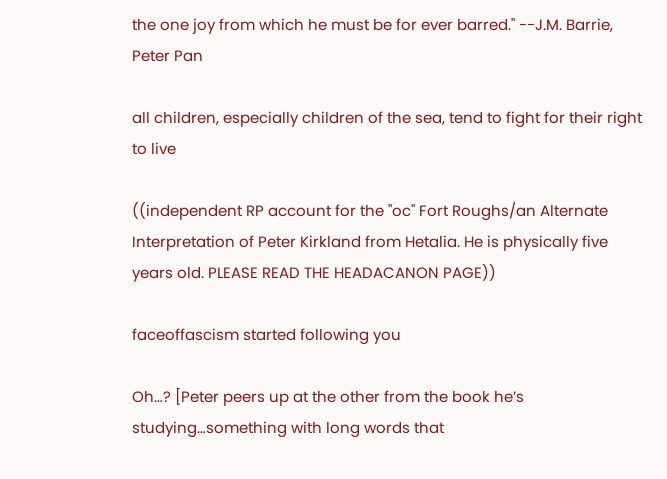the one joy from which he must be for ever barred." --J.M. Barrie, Peter Pan

all children, especially children of the sea, tend to fight for their right to live

((independent RP account for the "oc" Fort Roughs/an Alternate Interpretation of Peter Kirkland from Hetalia. He is physically five years old. PLEASE READ THE HEADACANON PAGE))

faceoffascism started following you

Oh…? [Peter peers up at the other from the book he’s studying…something with long words that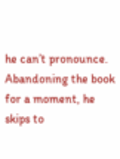he can’t pronounce. Abandoning the book for a moment, he skips to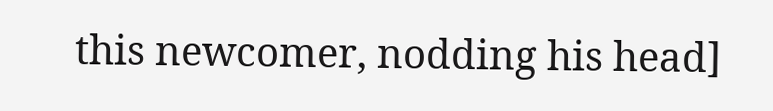this newcomer, nodding his head]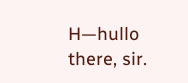H—hullo there, sir.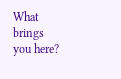What brings you here?